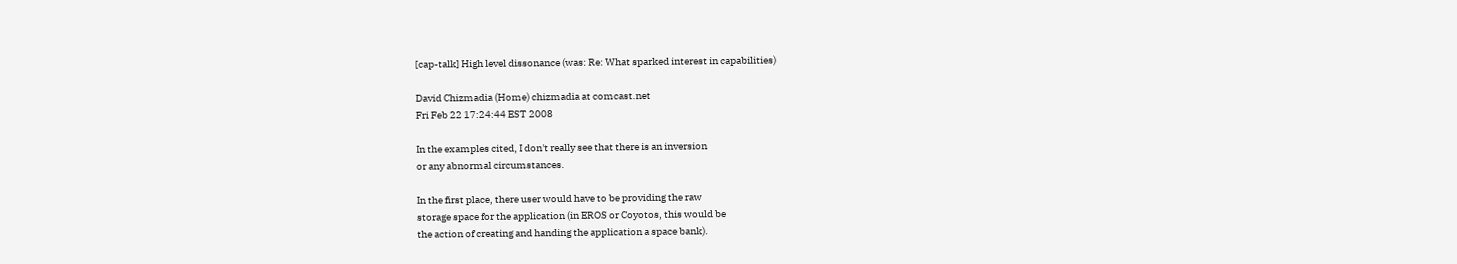[cap-talk] High level dissonance (was: Re: What sparked interest in capabilities)

David Chizmadia (Home) chizmadia at comcast.net
Fri Feb 22 17:24:44 EST 2008

In the examples cited, I don't really see that there is an inversion
or any abnormal circumstances.

In the first place, there user would have to be providing the raw
storage space for the application (in EROS or Coyotos, this would be
the action of creating and handing the application a space bank).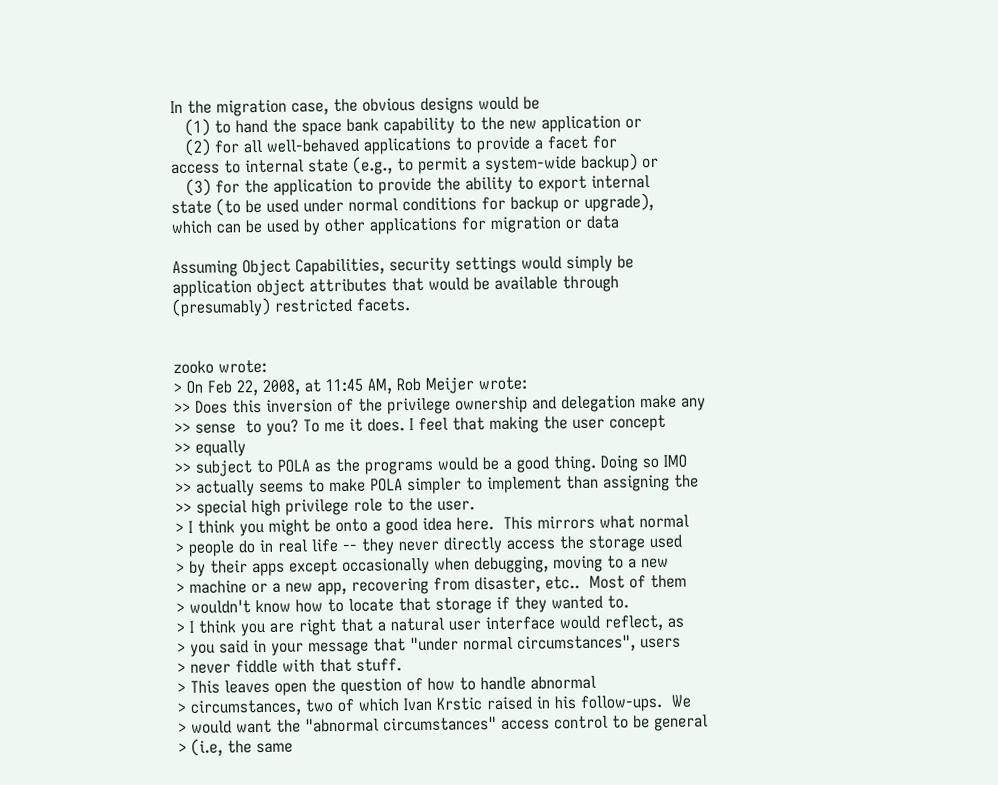In the migration case, the obvious designs would be
   (1) to hand the space bank capability to the new application or
   (2) for all well-behaved applications to provide a facet for
access to internal state (e.g., to permit a system-wide backup) or
   (3) for the application to provide the ability to export internal
state (to be used under normal conditions for backup or upgrade),
which can be used by other applications for migration or data

Assuming Object Capabilities, security settings would simply be
application object attributes that would be available through
(presumably) restricted facets.


zooko wrote:
> On Feb 22, 2008, at 11:45 AM, Rob Meijer wrote:
>> Does this inversion of the privilege ownership and delegation make any
>> sense  to you? To me it does. I feel that making the user concept
>> equally
>> subject to POLA as the programs would be a good thing. Doing so IMO
>> actually seems to make POLA simpler to implement than assigning the
>> special high privilege role to the user.
> I think you might be onto a good idea here.  This mirrors what normal
> people do in real life -- they never directly access the storage used
> by their apps except occasionally when debugging, moving to a new
> machine or a new app, recovering from disaster, etc..  Most of them
> wouldn't know how to locate that storage if they wanted to.
> I think you are right that a natural user interface would reflect, as
> you said in your message that "under normal circumstances", users
> never fiddle with that stuff.
> This leaves open the question of how to handle abnormal
> circumstances, two of which Ivan Krstic raised in his follow-ups.  We
> would want the "abnormal circumstances" access control to be general
> (i.e, the same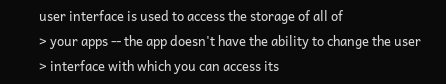user interface is used to access the storage of all of
> your apps -- the app doesn't have the ability to change the user
> interface with which you can access its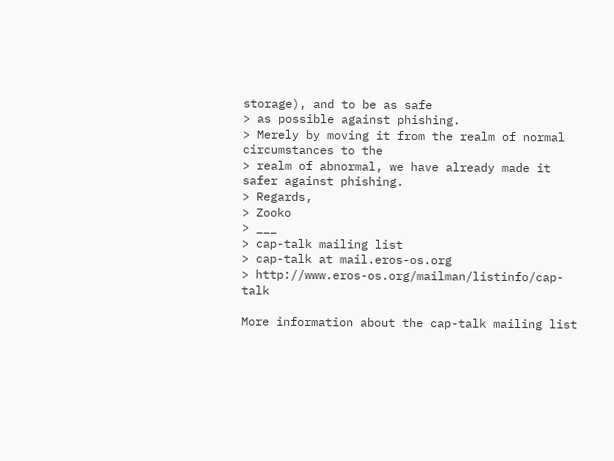storage), and to be as safe
> as possible against phishing.
> Merely by moving it from the realm of normal circumstances to the
> realm of abnormal, we have already made it safer against phishing.
> Regards,
> Zooko
> ___
> cap-talk mailing list
> cap-talk at mail.eros-os.org
> http://www.eros-os.org/mailman/listinfo/cap-talk

More information about the cap-talk mailing list